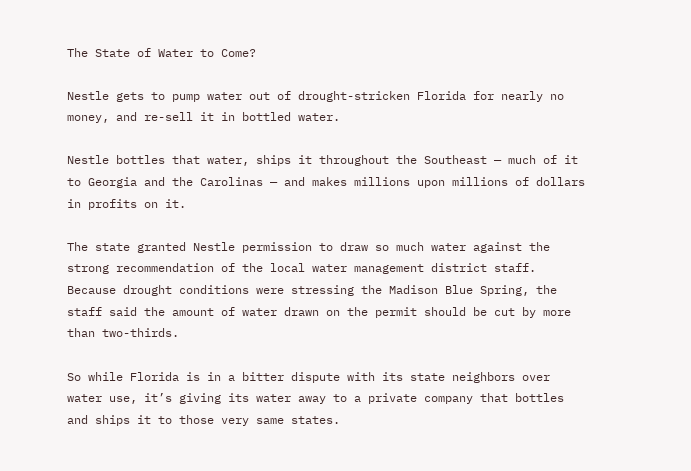The State of Water to Come?

Nestle gets to pump water out of drought-stricken Florida for nearly no money, and re-sell it in bottled water.

Nestle bottles that water, ships it throughout the Southeast — much of it to Georgia and the Carolinas — and makes millions upon millions of dollars in profits on it.

The state granted Nestle permission to draw so much water against the strong recommendation of the local water management district staff. Because drought conditions were stressing the Madison Blue Spring, the staff said the amount of water drawn on the permit should be cut by more than two-thirds.

So while Florida is in a bitter dispute with its state neighbors over water use, it’s giving its water away to a private company that bottles and ships it to those very same states.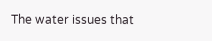The water issues that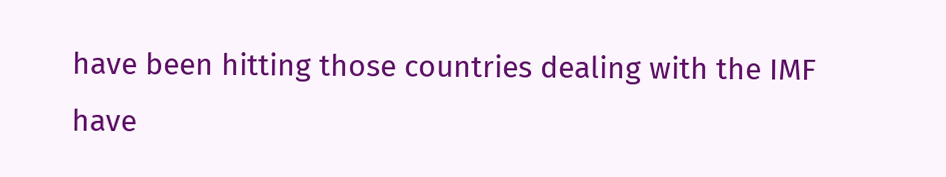have been hitting those countries dealing with the IMF have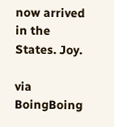now arrived in the States. Joy.

via BoingBoing